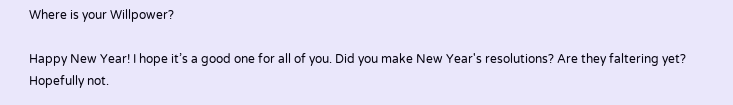Where is your Willpower?

Happy New Year! I hope it’s a good one for all of you. Did you make New Year's resolutions? Are they faltering yet? Hopefully not.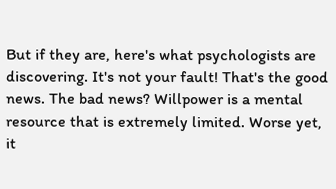But if they are, here's what psychologists are discovering. It's not your fault! That's the good news. The bad news? Willpower is a mental resource that is extremely limited. Worse yet, it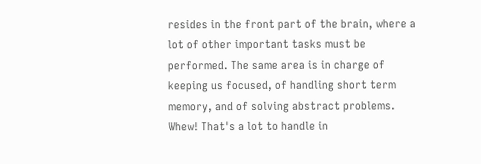resides in the front part of the brain, where a lot of other important tasks must be performed. The same area is in charge of keeping us focused, of handling short term memory, and of solving abstract problems. Whew! That's a lot to handle in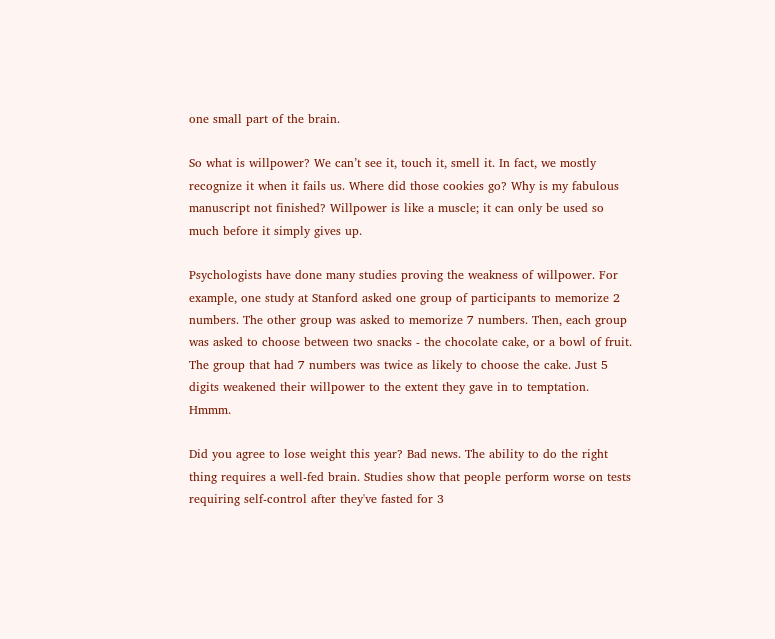one small part of the brain.

So what is willpower? We can’t see it, touch it, smell it. In fact, we mostly recognize it when it fails us. Where did those cookies go? Why is my fabulous manuscript not finished? Willpower is like a muscle; it can only be used so much before it simply gives up.

Psychologists have done many studies proving the weakness of willpower. For example, one study at Stanford asked one group of participants to memorize 2 numbers. The other group was asked to memorize 7 numbers. Then, each group was asked to choose between two snacks - the chocolate cake, or a bowl of fruit. The group that had 7 numbers was twice as likely to choose the cake. Just 5 digits weakened their willpower to the extent they gave in to temptation. Hmmm.

Did you agree to lose weight this year? Bad news. The ability to do the right thing requires a well-fed brain. Studies show that people perform worse on tests requiring self-control after they've fasted for 3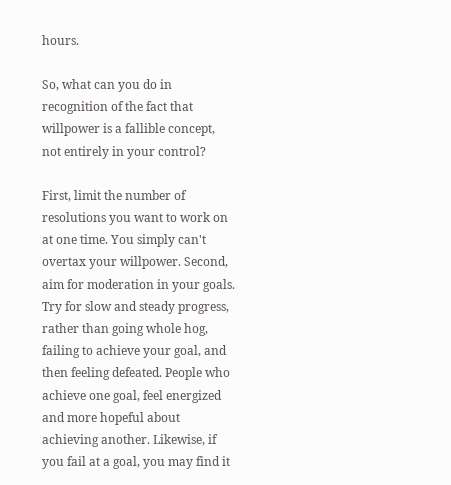hours.

So, what can you do in recognition of the fact that willpower is a fallible concept, not entirely in your control?

First, limit the number of resolutions you want to work on at one time. You simply can't overtax your willpower. Second, aim for moderation in your goals. Try for slow and steady progress, rather than going whole hog, failing to achieve your goal, and then feeling defeated. People who achieve one goal, feel energized and more hopeful about achieving another. Likewise, if you fail at a goal, you may find it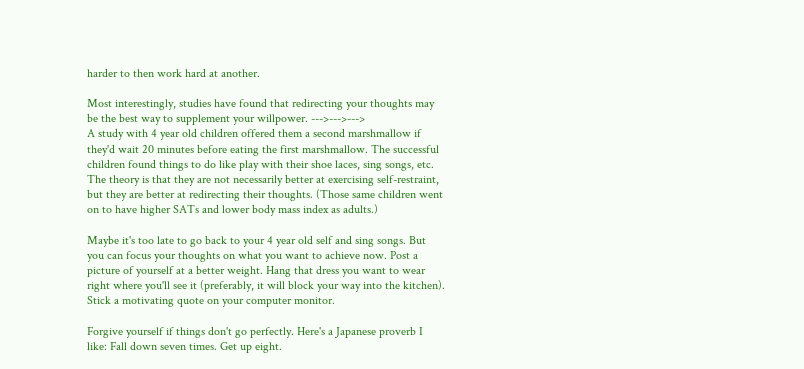harder to then work hard at another.

Most interestingly, studies have found that redirecting your thoughts may be the best way to supplement your willpower. --->--->--->
A study with 4 year old children offered them a second marshmallow if they'd wait 20 minutes before eating the first marshmallow. The successful children found things to do like play with their shoe laces, sing songs, etc. The theory is that they are not necessarily better at exercising self-restraint, but they are better at redirecting their thoughts. (Those same children went on to have higher SATs and lower body mass index as adults.)

Maybe it's too late to go back to your 4 year old self and sing songs. But you can focus your thoughts on what you want to achieve now. Post a picture of yourself at a better weight. Hang that dress you want to wear right where you'll see it (preferably, it will block your way into the kitchen). Stick a motivating quote on your computer monitor.

Forgive yourself if things don't go perfectly. Here's a Japanese proverb I like: Fall down seven times. Get up eight.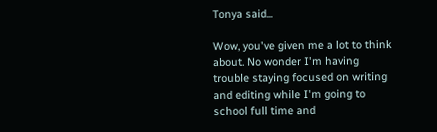Tonya said...

Wow, you've given me a lot to think about. No wonder I'm having trouble staying focused on writing and editing while I'm going to school full time and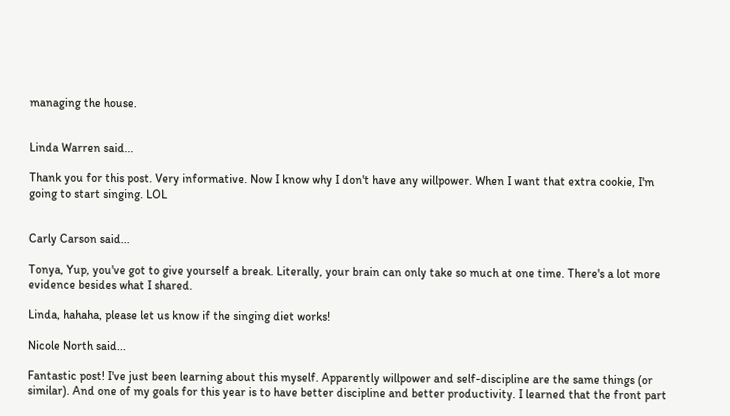managing the house.


Linda Warren said...

Thank you for this post. Very informative. Now I know why I don't have any willpower. When I want that extra cookie, I'm going to start singing. LOL


Carly Carson said...

Tonya, Yup, you've got to give yourself a break. Literally, your brain can only take so much at one time. There's a lot more evidence besides what I shared.

Linda, hahaha, please let us know if the singing diet works!

Nicole North said...

Fantastic post! I've just been learning about this myself. Apparently willpower and self-discipline are the same things (or similar). And one of my goals for this year is to have better discipline and better productivity. I learned that the front part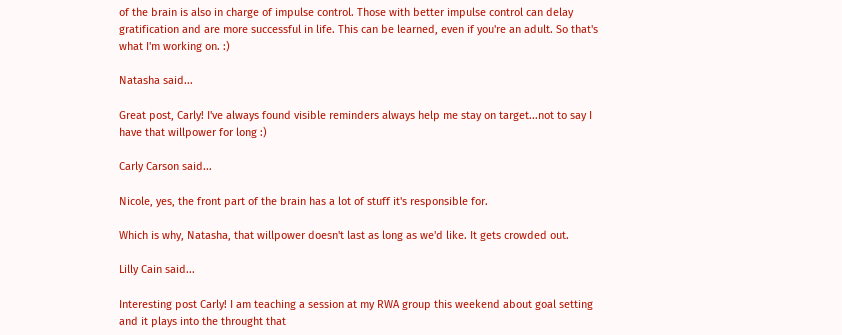of the brain is also in charge of impulse control. Those with better impulse control can delay gratification and are more successful in life. This can be learned, even if you're an adult. So that's what I'm working on. :)

Natasha said...

Great post, Carly! I've always found visible reminders always help me stay on target...not to say I have that willpower for long :)

Carly Carson said...

Nicole, yes, the front part of the brain has a lot of stuff it's responsible for.

Which is why, Natasha, that willpower doesn't last as long as we'd like. It gets crowded out.

Lilly Cain said...

Interesting post Carly! I am teaching a session at my RWA group this weekend about goal setting and it plays into the throught that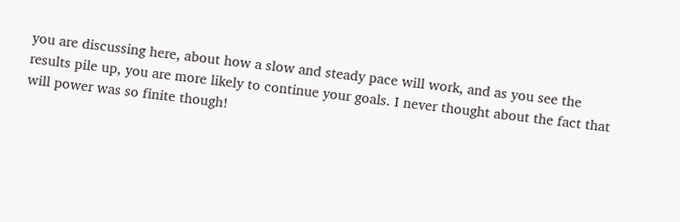you are discussing here, about how a slow and steady pace will work, and as you see the results pile up, you are more likely to continue your goals. I never thought about the fact that will power was so finite though!